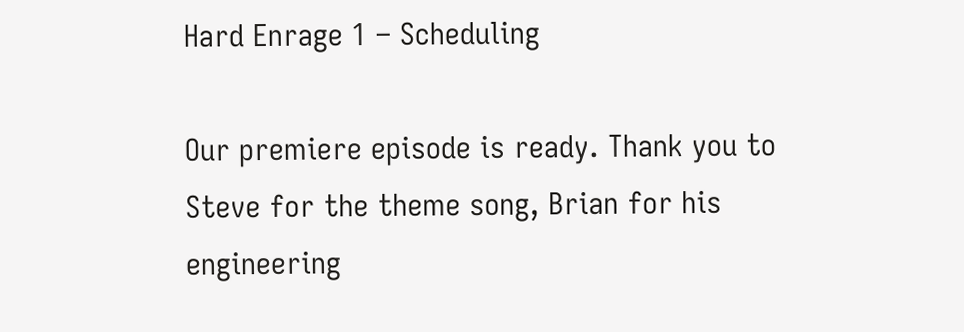Hard Enrage 1 – Scheduling

Our premiere episode is ready. Thank you to Steve for the theme song, Brian for his engineering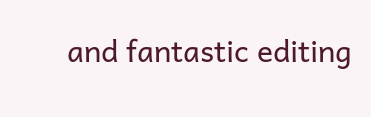and fantastic editing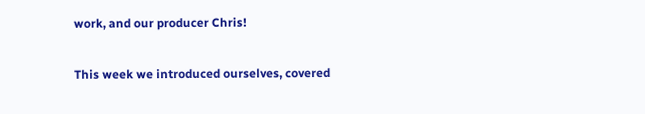work, and our producer Chris!

This week we introduced ourselves, covered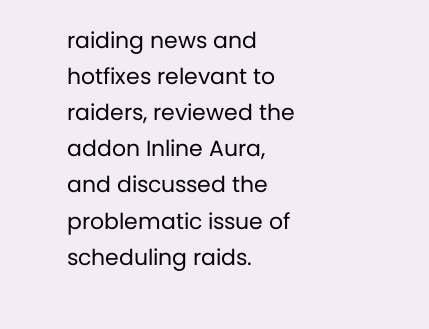raiding news and hotfixes relevant to raiders, reviewed the addon Inline Aura, and discussed the problematic issue of scheduling raids.